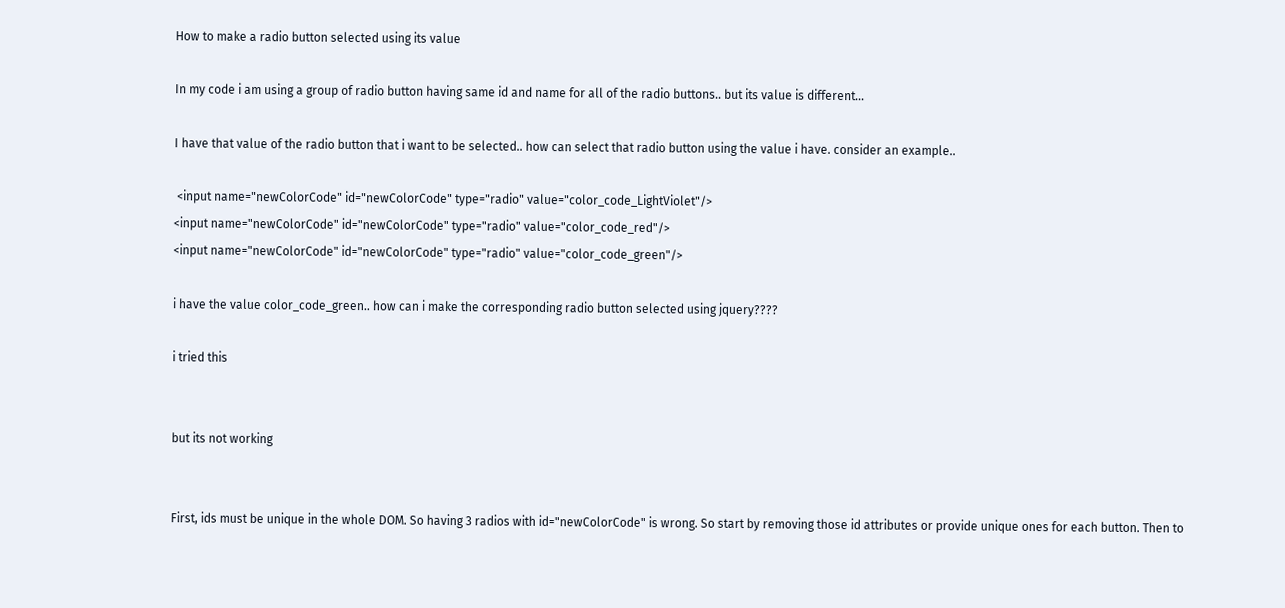How to make a radio button selected using its value

In my code i am using a group of radio button having same id and name for all of the radio buttons.. but its value is different...

I have that value of the radio button that i want to be selected.. how can select that radio button using the value i have. consider an example..

 <input name="newColorCode" id="newColorCode" type="radio" value="color_code_LightViolet"/>
<input name="newColorCode" id="newColorCode" type="radio" value="color_code_red"/>
<input name="newColorCode" id="newColorCode" type="radio" value="color_code_green"/>

i have the value color_code_green.. how can i make the corresponding radio button selected using jquery????

i tried this


but its not working


First, ids must be unique in the whole DOM. So having 3 radios with id="newColorCode" is wrong. So start by removing those id attributes or provide unique ones for each button. Then to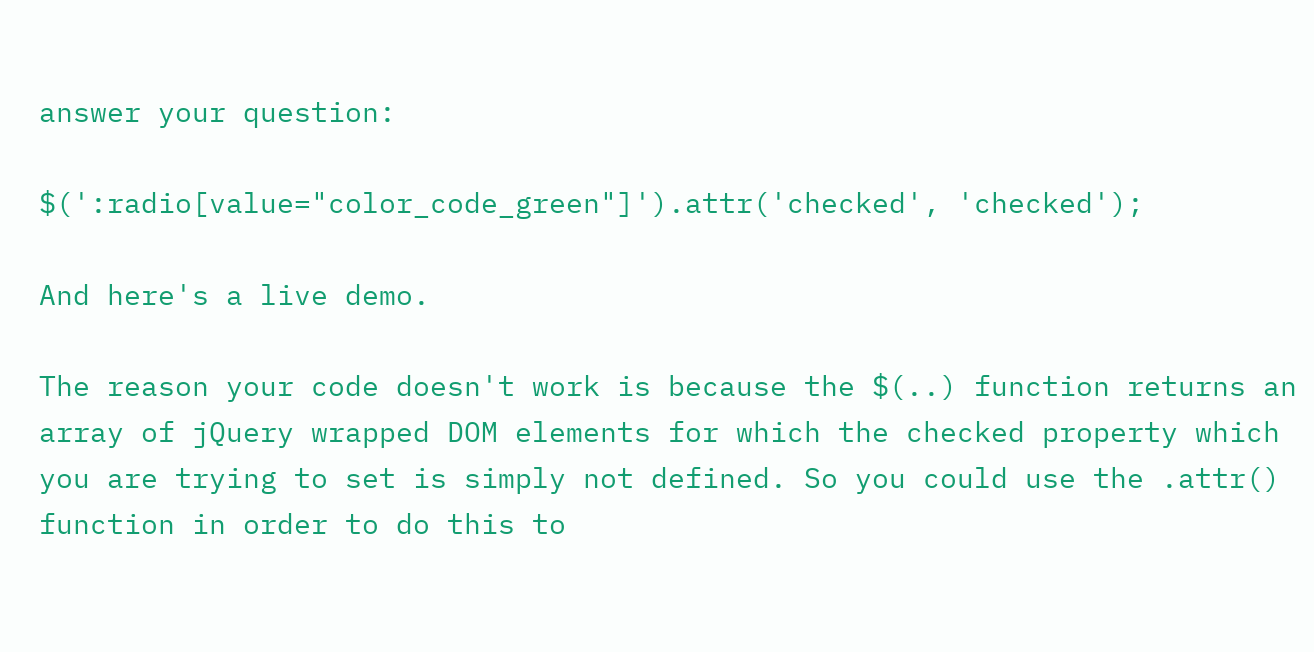answer your question:

$(':radio[value="color_code_green"]').attr('checked', 'checked');

And here's a live demo.

The reason your code doesn't work is because the $(..) function returns an array of jQuery wrapped DOM elements for which the checked property which you are trying to set is simply not defined. So you could use the .attr() function in order to do this to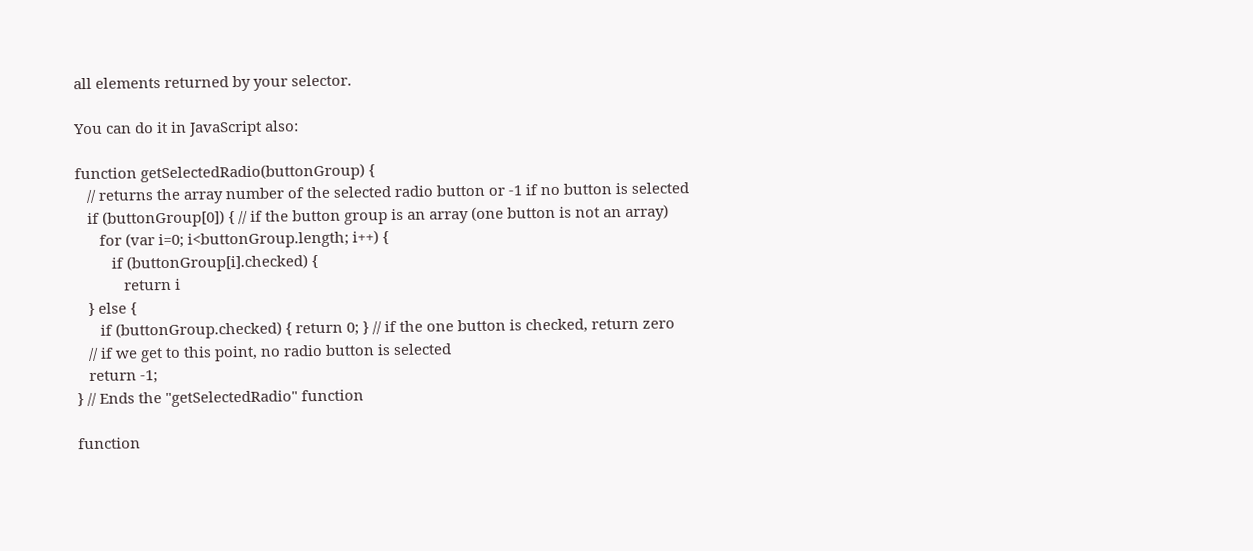all elements returned by your selector.

You can do it in JavaScript also:

function getSelectedRadio(buttonGroup) {
   // returns the array number of the selected radio button or -1 if no button is selected
   if (buttonGroup[0]) { // if the button group is an array (one button is not an array)
      for (var i=0; i<buttonGroup.length; i++) {
         if (buttonGroup[i].checked) {
            return i
   } else {
      if (buttonGroup.checked) { return 0; } // if the one button is checked, return zero
   // if we get to this point, no radio button is selected
   return -1;
} // Ends the "getSelectedRadio" function

function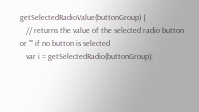getSelectedRadioValue(buttonGroup) {
   // returns the value of the selected radio button or "" if no button is selected
   var i = getSelectedRadio(buttonGroup);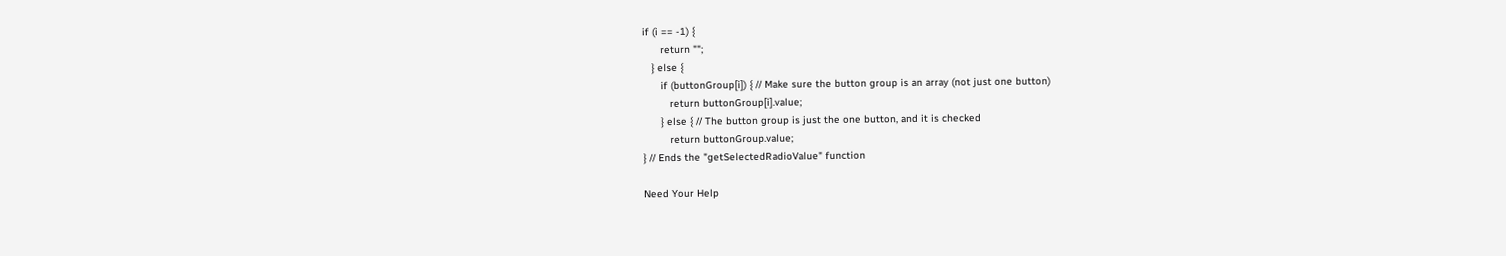if (i == -1) {
      return "";
   } else {
      if (buttonGroup[i]) { // Make sure the button group is an array (not just one button)
         return buttonGroup[i].value;
      } else { // The button group is just the one button, and it is checked
         return buttonGroup.value;
} // Ends the "getSelectedRadioValue" function

Need Your Help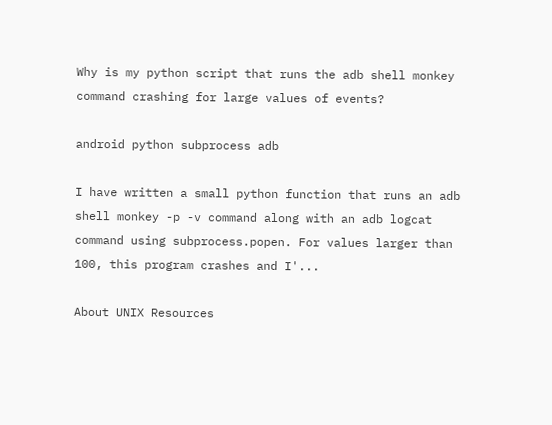Why is my python script that runs the adb shell monkey command crashing for large values of events?

android python subprocess adb

I have written a small python function that runs an adb shell monkey -p -v command along with an adb logcat command using subprocess.popen. For values larger than 100, this program crashes and I'...

About UNIX Resources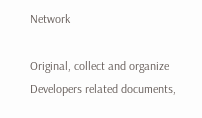Network

Original, collect and organize Developers related documents,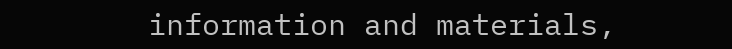information and materials,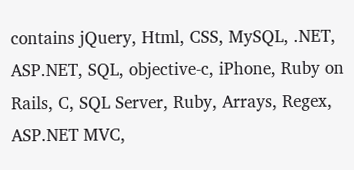contains jQuery, Html, CSS, MySQL, .NET, ASP.NET, SQL, objective-c, iPhone, Ruby on Rails, C, SQL Server, Ruby, Arrays, Regex, ASP.NET MVC,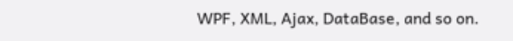WPF, XML, Ajax, DataBase, and so on.